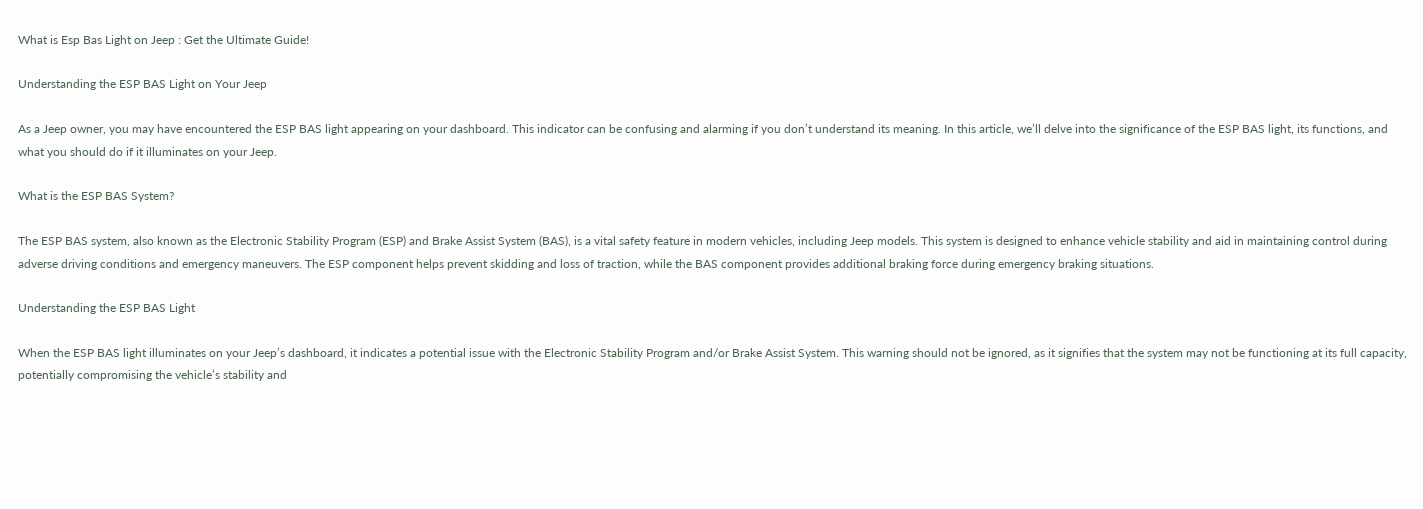What is Esp Bas Light on Jeep : Get the Ultimate Guide!

Understanding the ESP BAS Light on Your Jeep

As a Jeep owner, you may have encountered the ESP BAS light appearing on your dashboard. This indicator can be confusing and alarming if you don’t understand its meaning. In this article, we’ll delve into the significance of the ESP BAS light, its functions, and what you should do if it illuminates on your Jeep.

What is the ESP BAS System?

The ESP BAS system, also known as the Electronic Stability Program (ESP) and Brake Assist System (BAS), is a vital safety feature in modern vehicles, including Jeep models. This system is designed to enhance vehicle stability and aid in maintaining control during adverse driving conditions and emergency maneuvers. The ESP component helps prevent skidding and loss of traction, while the BAS component provides additional braking force during emergency braking situations.

Understanding the ESP BAS Light

When the ESP BAS light illuminates on your Jeep’s dashboard, it indicates a potential issue with the Electronic Stability Program and/or Brake Assist System. This warning should not be ignored, as it signifies that the system may not be functioning at its full capacity, potentially compromising the vehicle’s stability and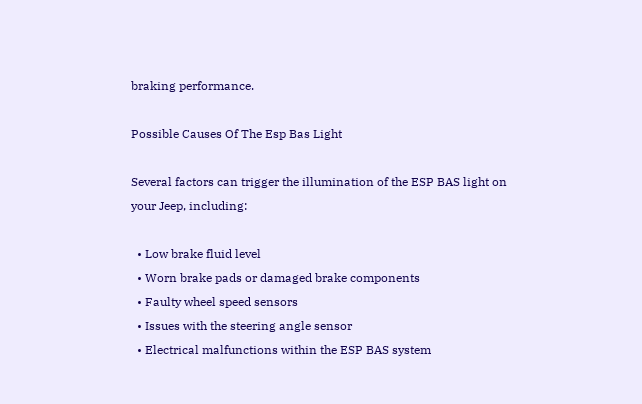braking performance.

Possible Causes Of The Esp Bas Light

Several factors can trigger the illumination of the ESP BAS light on your Jeep, including:

  • Low brake fluid level
  • Worn brake pads or damaged brake components
  • Faulty wheel speed sensors
  • Issues with the steering angle sensor
  • Electrical malfunctions within the ESP BAS system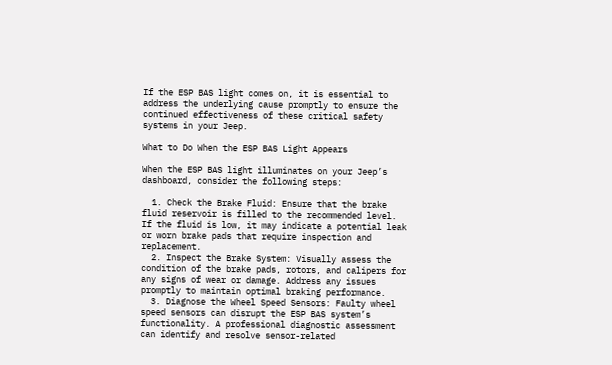If the ESP BAS light comes on, it is essential to address the underlying cause promptly to ensure the continued effectiveness of these critical safety systems in your Jeep.

What to Do When the ESP BAS Light Appears

When the ESP BAS light illuminates on your Jeep’s dashboard, consider the following steps:

  1. Check the Brake Fluid: Ensure that the brake fluid reservoir is filled to the recommended level. If the fluid is low, it may indicate a potential leak or worn brake pads that require inspection and replacement.
  2. Inspect the Brake System: Visually assess the condition of the brake pads, rotors, and calipers for any signs of wear or damage. Address any issues promptly to maintain optimal braking performance.
  3. Diagnose the Wheel Speed Sensors: Faulty wheel speed sensors can disrupt the ESP BAS system’s functionality. A professional diagnostic assessment can identify and resolve sensor-related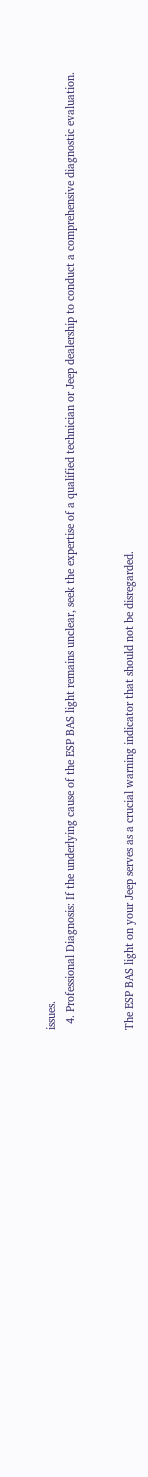issues.
  4. Professional Diagnosis: If the underlying cause of the ESP BAS light remains unclear, seek the expertise of a qualified technician or Jeep dealership to conduct a comprehensive diagnostic evaluation.


The ESP BAS light on your Jeep serves as a crucial warning indicator that should not be disregarded.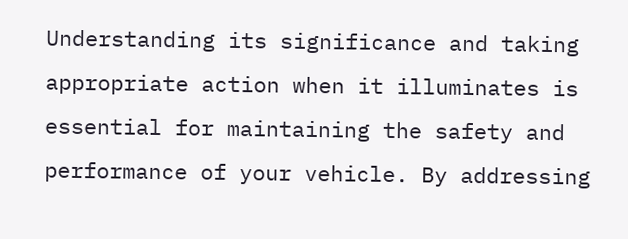Understanding its significance and taking appropriate action when it illuminates is essential for maintaining the safety and performance of your vehicle. By addressing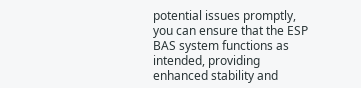potential issues promptly, you can ensure that the ESP BAS system functions as intended, providing enhanced stability and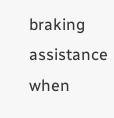braking assistance when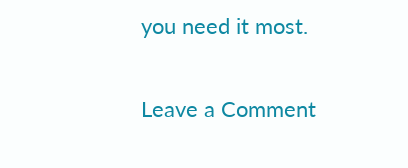you need it most.

Leave a Comment